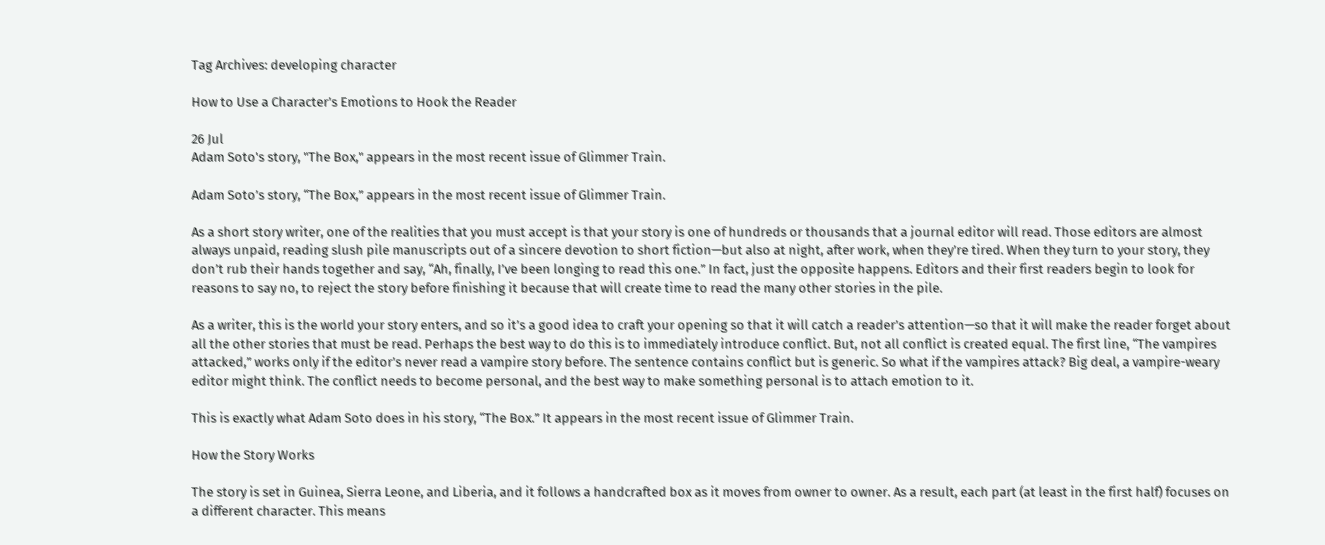Tag Archives: developing character

How to Use a Character’s Emotions to Hook the Reader

26 Jul
Adam Soto's story, "The Box," appears in the most recent issue of Glimmer Train.

Adam Soto’s story, “The Box,” appears in the most recent issue of Glimmer Train.

As a short story writer, one of the realities that you must accept is that your story is one of hundreds or thousands that a journal editor will read. Those editors are almost always unpaid, reading slush pile manuscripts out of a sincere devotion to short fiction—but also at night, after work, when they’re tired. When they turn to your story, they don’t rub their hands together and say, “Ah, finally, I’ve been longing to read this one.” In fact, just the opposite happens. Editors and their first readers begin to look for reasons to say no, to reject the story before finishing it because that will create time to read the many other stories in the pile.

As a writer, this is the world your story enters, and so it’s a good idea to craft your opening so that it will catch a reader’s attention—so that it will make the reader forget about all the other stories that must be read. Perhaps the best way to do this is to immediately introduce conflict. But, not all conflict is created equal. The first line, “The vampires attacked,” works only if the editor’s never read a vampire story before. The sentence contains conflict but is generic. So what if the vampires attack? Big deal, a vampire-weary editor might think. The conflict needs to become personal, and the best way to make something personal is to attach emotion to it.

This is exactly what Adam Soto does in his story, “The Box.” It appears in the most recent issue of Glimmer Train.

How the Story Works

The story is set in Guinea, Sierra Leone, and Liberia, and it follows a handcrafted box as it moves from owner to owner. As a result, each part (at least in the first half) focuses on a different character. This means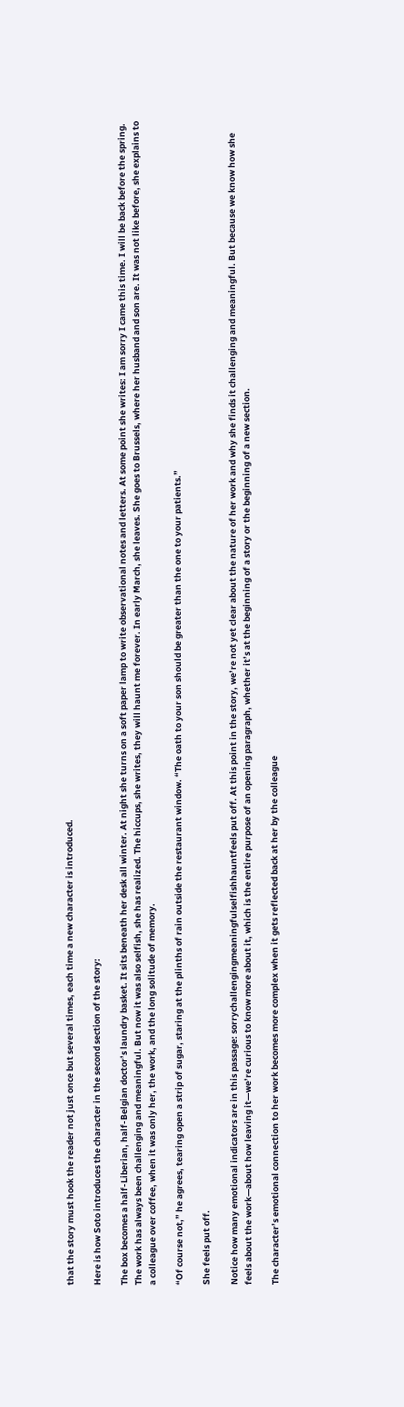that the story must hook the reader not just once but several times, each time a new character is introduced.

Here is how Soto introduces the character in the second section of the story:

The box becomes a half-Liberian, half-Belgian doctor’s laundry basket. It sits beneath her desk all winter. At night she turns on a soft paper lamp to write observational notes and letters. At some point she writes: I am sorry I came this time. I will be back before the spring. The work has always been challenging and meaningful. But now it was also selfish, she has realized. The hiccups, she writes, they will haunt me forever. In early March, she leaves. She goes to Brussels, where her husband and son are. It was not like before, she explains to a colleague over coffee, when it was only her, the work, and the long solitude of memory.

“Of course not,” he agrees, tearing open a strip of sugar, staring at the plinths of rain outside the restaurant window. “The oath to your son should be greater than the one to your patients.”

She feels put off.

Notice how many emotional indicators are in this passage: sorrychallengingmeaningfulselfishhauntfeels put off. At this point in the story, we’re not yet clear about the nature of her work and why she finds it challenging and meaningful. But because we know how she feels about the work—about how leaving it—we’re curious to know more about it, which is the entire purpose of an opening paragraph, whether it’s at the beginning of a story or the beginning of a new section.

The character’s emotional connection to her work becomes more complex when it gets reflected back at her by the colleague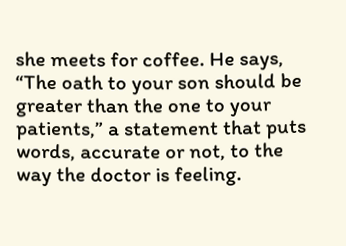she meets for coffee. He says, “The oath to your son should be greater than the one to your patients,” a statement that puts words, accurate or not, to the way the doctor is feeling.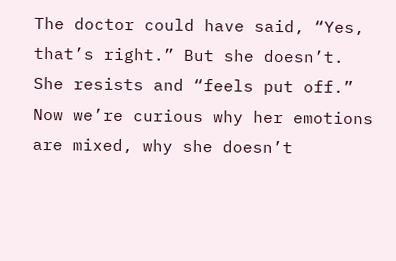The doctor could have said, “Yes, that’s right.” But she doesn’t. She resists and “feels put off.” Now we’re curious why her emotions are mixed, why she doesn’t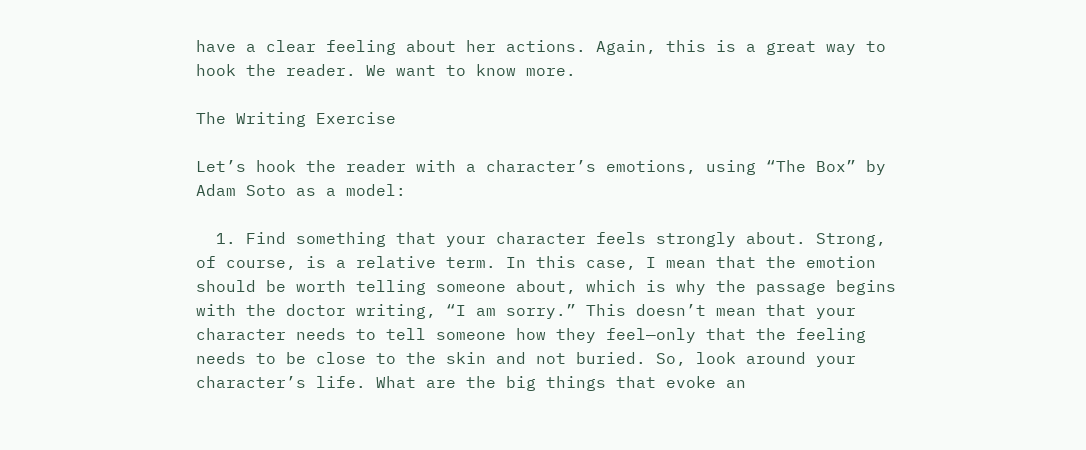have a clear feeling about her actions. Again, this is a great way to hook the reader. We want to know more.

The Writing Exercise

Let’s hook the reader with a character’s emotions, using “The Box” by Adam Soto as a model:

  1. Find something that your character feels strongly about. Strong, of course, is a relative term. In this case, I mean that the emotion should be worth telling someone about, which is why the passage begins with the doctor writing, “I am sorry.” This doesn’t mean that your character needs to tell someone how they feel—only that the feeling needs to be close to the skin and not buried. So, look around your character’s life. What are the big things that evoke an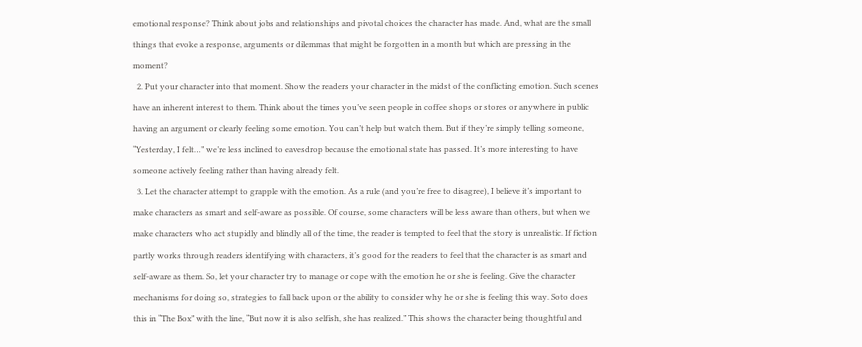emotional response? Think about jobs and relationships and pivotal choices the character has made. And, what are the small things that evoke a response, arguments or dilemmas that might be forgotten in a month but which are pressing in the moment?
  2. Put your character into that moment. Show the readers your character in the midst of the conflicting emotion. Such scenes have an inherent interest to them. Think about the times you’ve seen people in coffee shops or stores or anywhere in public having an argument or clearly feeling some emotion. You can’t help but watch them. But if they’re simply telling someone, “Yesterday, I felt…” we’re less inclined to eavesdrop because the emotional state has passed. It’s more interesting to have someone actively feeling rather than having already felt.
  3. Let the character attempt to grapple with the emotion. As a rule (and you’re free to disagree), I believe it’s important to make characters as smart and self-aware as possible. Of course, some characters will be less aware than others, but when we make characters who act stupidly and blindly all of the time, the reader is tempted to feel that the story is unrealistic. If fiction partly works through readers identifying with characters, it’s good for the readers to feel that the character is as smart and self-aware as them. So, let your character try to manage or cope with the emotion he or she is feeling. Give the character mechanisms for doing so, strategies to fall back upon or the ability to consider why he or she is feeling this way. Soto does this in “The Box” with the line, “But now it is also selfish, she has realized.” This shows the character being thoughtful and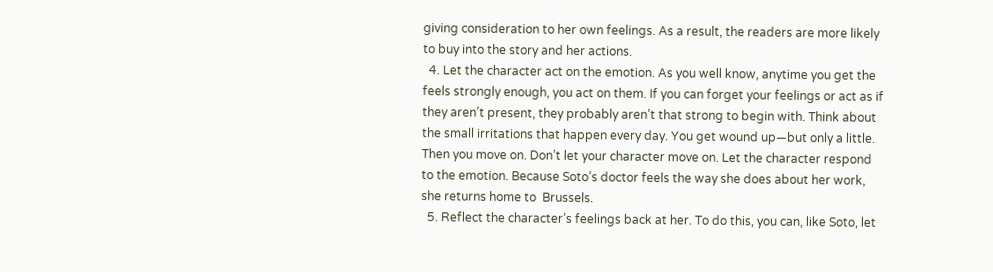giving consideration to her own feelings. As a result, the readers are more likely to buy into the story and her actions.
  4. Let the character act on the emotion. As you well know, anytime you get the feels strongly enough, you act on them. If you can forget your feelings or act as if they aren’t present, they probably aren’t that strong to begin with. Think about the small irritations that happen every day. You get wound up—but only a little. Then you move on. Don’t let your character move on. Let the character respond to the emotion. Because Soto’s doctor feels the way she does about her work, she returns home to  Brussels.
  5. Reflect the character’s feelings back at her. To do this, you can, like Soto, let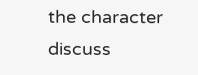the character discuss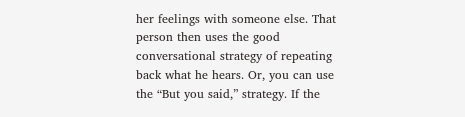her feelings with someone else. That person then uses the good conversational strategy of repeating back what he hears. Or, you can use the “But you said,” strategy. If the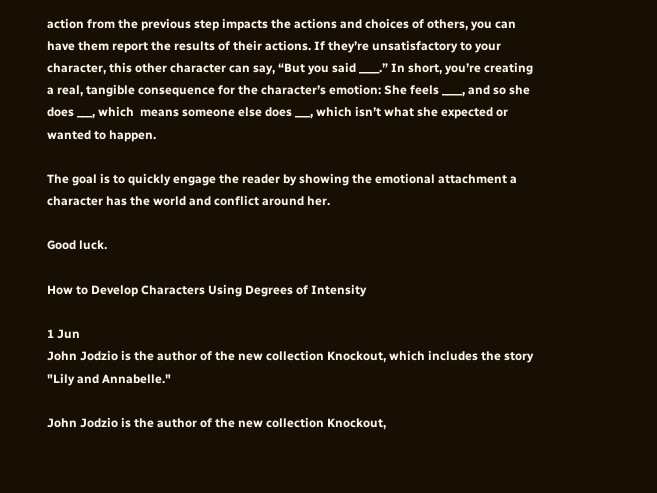action from the previous step impacts the actions and choices of others, you can have them report the results of their actions. If they’re unsatisfactory to your character, this other character can say, “But you said ____.” In short, you’re creating a real, tangible consequence for the character’s emotion: She feels ____, and so she does ___, which  means someone else does ___, which isn’t what she expected or wanted to happen.

The goal is to quickly engage the reader by showing the emotional attachment a character has the world and conflict around her.

Good luck.

How to Develop Characters Using Degrees of Intensity

1 Jun
John Jodzio is the author of the new collection Knockout, which includes the story "Lily and Annabelle."

John Jodzio is the author of the new collection Knockout,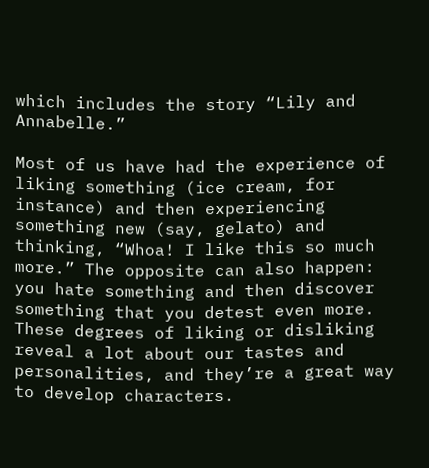which includes the story “Lily and Annabelle.”

Most of us have had the experience of liking something (ice cream, for instance) and then experiencing something new (say, gelato) and thinking, “Whoa! I like this so much more.” The opposite can also happen: you hate something and then discover something that you detest even more. These degrees of liking or disliking reveal a lot about our tastes and personalities, and they’re a great way to develop characters.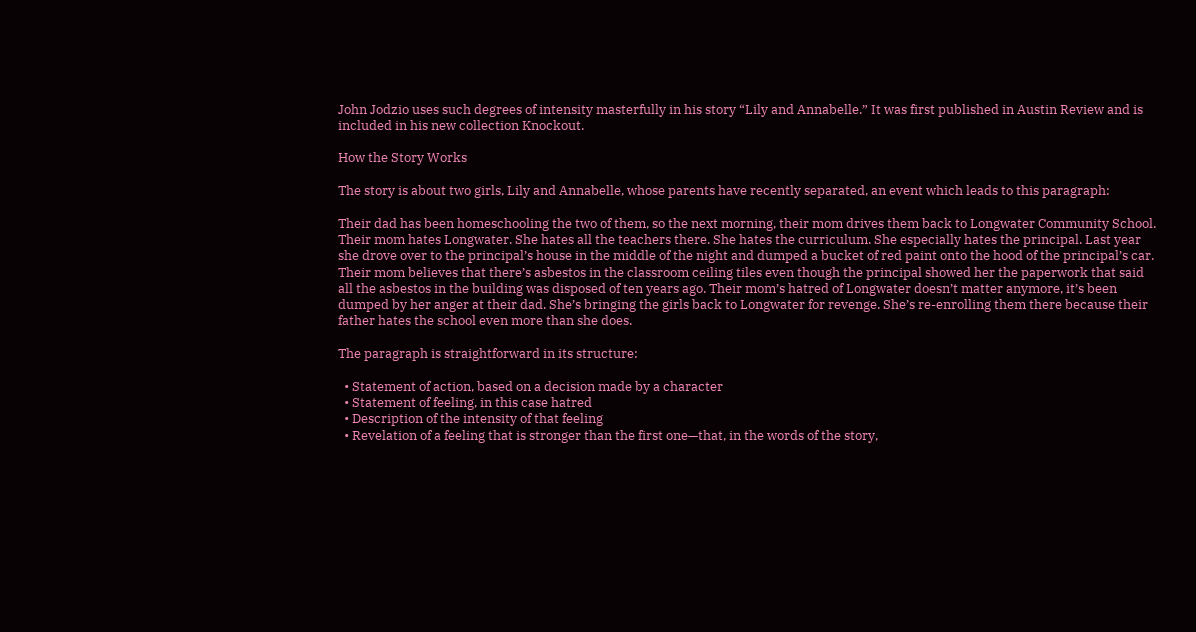John Jodzio uses such degrees of intensity masterfully in his story “Lily and Annabelle.” It was first published in Austin Review and is included in his new collection Knockout.

How the Story Works

The story is about two girls, Lily and Annabelle, whose parents have recently separated, an event which leads to this paragraph:

Their dad has been homeschooling the two of them, so the next morning, their mom drives them back to Longwater Community School. Their mom hates Longwater. She hates all the teachers there. She hates the curriculum. She especially hates the principal. Last year she drove over to the principal’s house in the middle of the night and dumped a bucket of red paint onto the hood of the principal’s car. Their mom believes that there’s asbestos in the classroom ceiling tiles even though the principal showed her the paperwork that said all the asbestos in the building was disposed of ten years ago. Their mom’s hatred of Longwater doesn’t matter anymore, it’s been dumped by her anger at their dad. She’s bringing the girls back to Longwater for revenge. She’s re-enrolling them there because their father hates the school even more than she does.

The paragraph is straightforward in its structure:

  • Statement of action, based on a decision made by a character
  • Statement of feeling, in this case hatred
  • Description of the intensity of that feeling
  • Revelation of a feeling that is stronger than the first one—that, in the words of the story,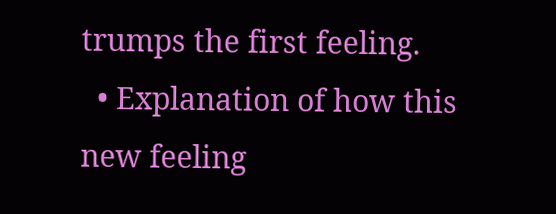trumps the first feeling.
  • Explanation of how this new feeling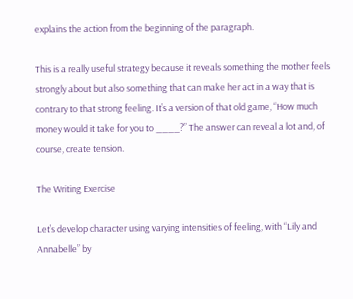explains the action from the beginning of the paragraph.

This is a really useful strategy because it reveals something the mother feels strongly about but also something that can make her act in a way that is contrary to that strong feeling. It’s a version of that old game, “How much  money would it take for you to ____?” The answer can reveal a lot and, of course, create tension.

The Writing Exercise

Let’s develop character using varying intensities of feeling, with “Lily and Annabelle” by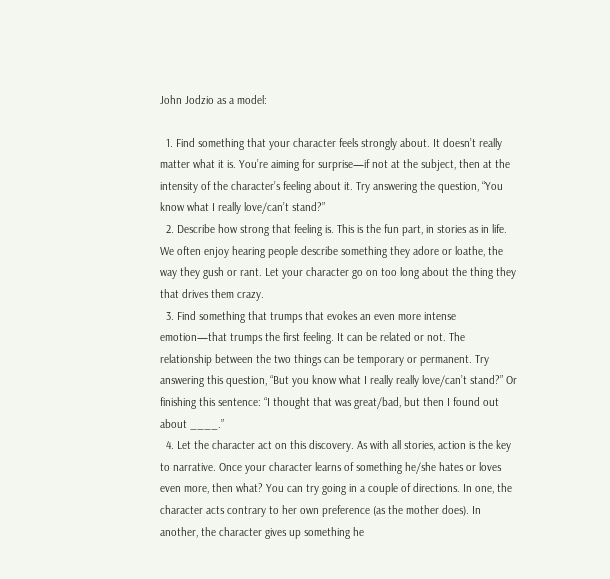John Jodzio as a model:

  1. Find something that your character feels strongly about. It doesn’t really matter what it is. You’re aiming for surprise—if not at the subject, then at the intensity of the character’s feeling about it. Try answering the question, “You know what I really love/can’t stand?”
  2. Describe how strong that feeling is. This is the fun part, in stories as in life. We often enjoy hearing people describe something they adore or loathe, the way they gush or rant. Let your character go on too long about the thing they that drives them crazy.
  3. Find something that trumps that evokes an even more intense emotion—that trumps the first feeling. It can be related or not. The relationship between the two things can be temporary or permanent. Try answering this question, “But you know what I really really love/can’t stand?” Or finishing this sentence: “I thought that was great/bad, but then I found out about ____.”
  4. Let the character act on this discovery. As with all stories, action is the key to narrative. Once your character learns of something he/she hates or loves even more, then what? You can try going in a couple of directions. In one, the character acts contrary to her own preference (as the mother does). In another, the character gives up something he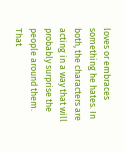loves or embraces something he hates. In both, the characters are acting in a way that will probably surprise the people around them. That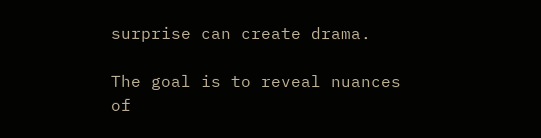surprise can create drama.

The goal is to reveal nuances of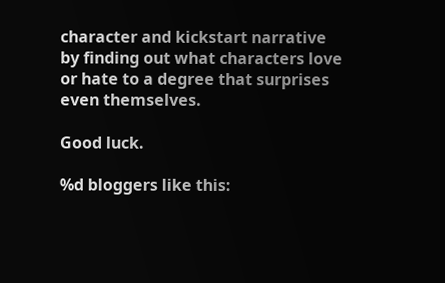character and kickstart narrative by finding out what characters love or hate to a degree that surprises even themselves.

Good luck.

%d bloggers like this: